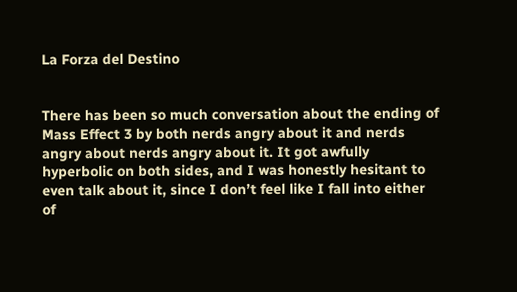La Forza del Destino


There has been so much conversation about the ending of Mass Effect 3 by both nerds angry about it and nerds angry about nerds angry about it. It got awfully hyperbolic on both sides, and I was honestly hesitant to even talk about it, since I don’t feel like I fall into either of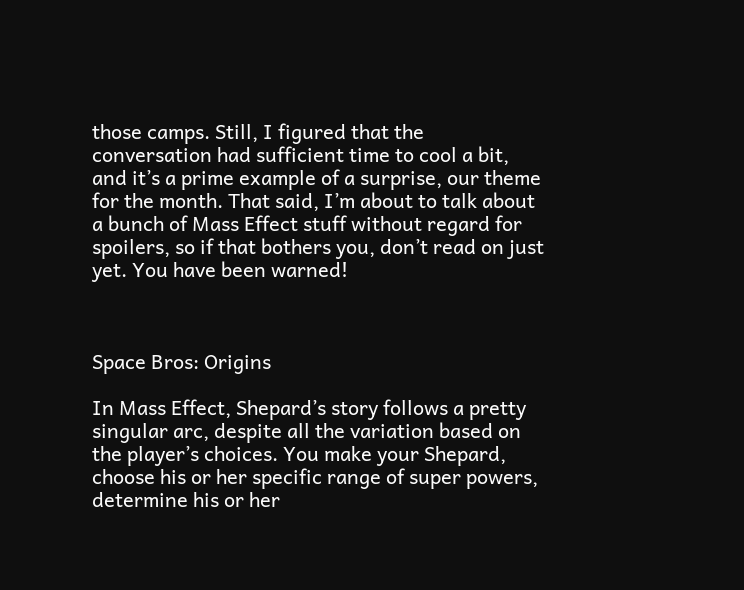those camps. Still, I figured that the conversation had sufficient time to cool a bit, and it’s a prime example of a surprise, our theme for the month. That said, I’m about to talk about a bunch of Mass Effect stuff without regard for spoilers, so if that bothers you, don’t read on just yet. You have been warned!



Space Bros: Origins

In Mass Effect, Shepard’s story follows a pretty singular arc, despite all the variation based on the player’s choices. You make your Shepard, choose his or her specific range of super powers, determine his or her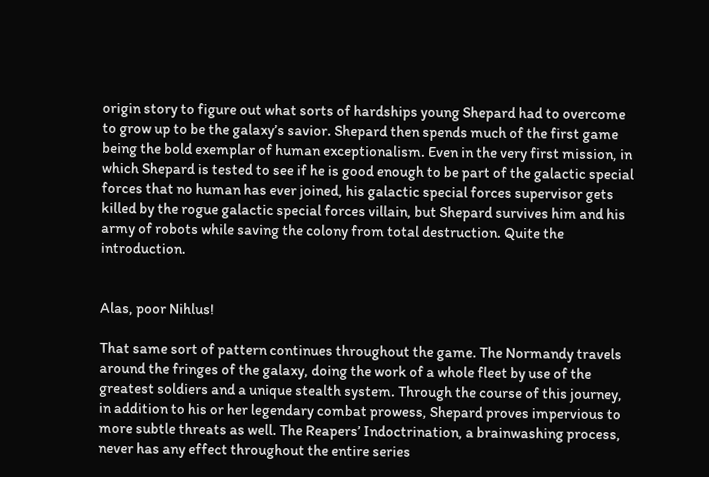origin story to figure out what sorts of hardships young Shepard had to overcome to grow up to be the galaxy’s savior. Shepard then spends much of the first game being the bold exemplar of human exceptionalism. Even in the very first mission, in which Shepard is tested to see if he is good enough to be part of the galactic special forces that no human has ever joined, his galactic special forces supervisor gets killed by the rogue galactic special forces villain, but Shepard survives him and his army of robots while saving the colony from total destruction. Quite the introduction.


Alas, poor Nihlus!

That same sort of pattern continues throughout the game. The Normandy travels around the fringes of the galaxy, doing the work of a whole fleet by use of the greatest soldiers and a unique stealth system. Through the course of this journey, in addition to his or her legendary combat prowess, Shepard proves impervious to more subtle threats as well. The Reapers’ Indoctrination, a brainwashing process, never has any effect throughout the entire series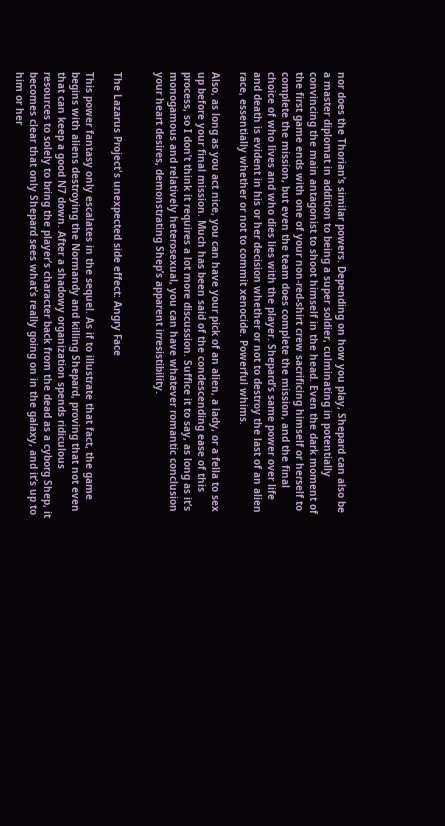nor does the Thorian’s similar powers. Depending on how you play, Shepard can also be a master diplomat in addition to being a super soldier, culminating in potentially convincing the main antagonist to shoot himself in the head. Even the dark moment of the first game ends with one of your non-red-shirt crew sacrificing himself or herself to complete the mission, but even the team does complete the mission, and the final choice of who lives and who dies lies with the player. Shepard’s same power over life and death is evident in his or her decision whether or not to destroy the last of an alien race, essentially whether or not to commit xenocide. Powerful whims.

Also, as long as you act nice, you can have your pick of an alien, a lady, or a fella to sex up before your final mission. Much has been said of the condescending ease of this process, so I don’t think it requires a lot more discussion. Suffice it to say, as long as it’s monogamous and relatively heterosexual, you can have whatever romantic conclusion your heart desires, demonstrating Shep’s apparent irresistibility.


The Lazarus Project's unexpected side effect: Angry Face

This power fantasy only escalates in the sequel. As if to illustrate that fact, the game begins with aliens destroying the Normandy and killing Shepard, proving that not even that can keep a good N7 down. After a shadowy organization spends ridiculous resources to solely to bring the player’s character back from the dead as a cyborg Shep, it becomes clear that only Shepard sees what’s really going on in the galaxy, and it’s up to him or her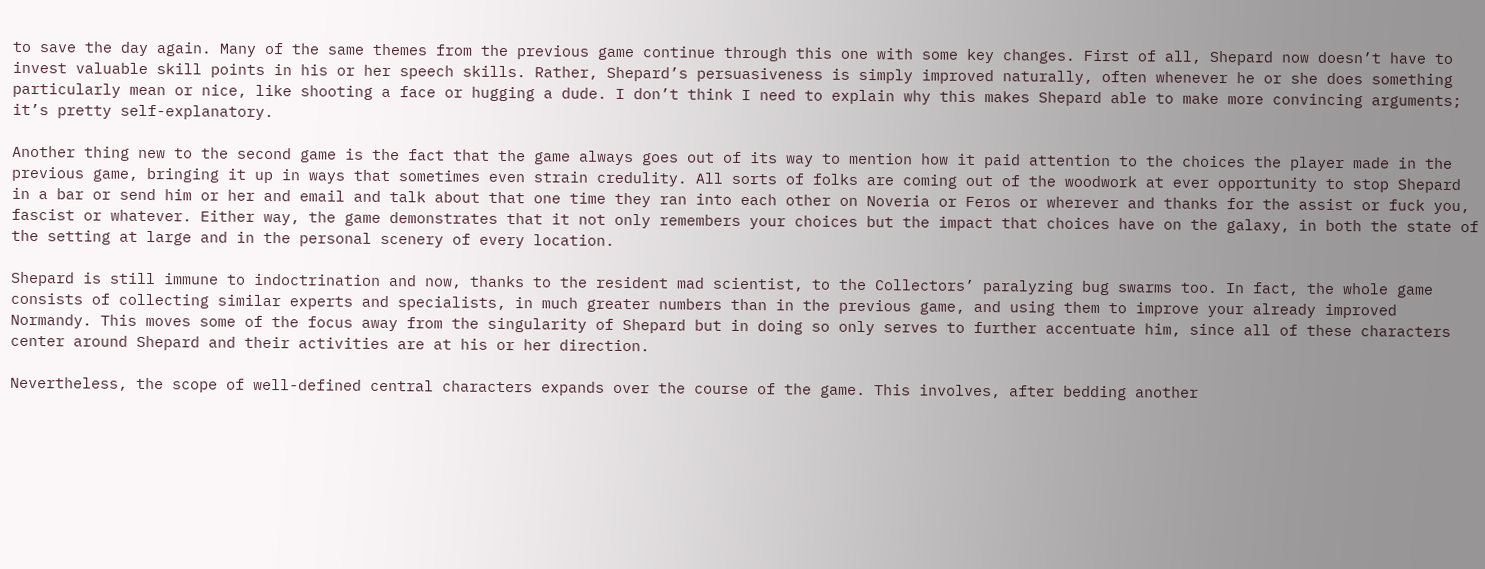to save the day again. Many of the same themes from the previous game continue through this one with some key changes. First of all, Shepard now doesn’t have to invest valuable skill points in his or her speech skills. Rather, Shepard’s persuasiveness is simply improved naturally, often whenever he or she does something particularly mean or nice, like shooting a face or hugging a dude. I don’t think I need to explain why this makes Shepard able to make more convincing arguments; it’s pretty self-explanatory.

Another thing new to the second game is the fact that the game always goes out of its way to mention how it paid attention to the choices the player made in the previous game, bringing it up in ways that sometimes even strain credulity. All sorts of folks are coming out of the woodwork at ever opportunity to stop Shepard in a bar or send him or her and email and talk about that one time they ran into each other on Noveria or Feros or wherever and thanks for the assist or fuck you, fascist or whatever. Either way, the game demonstrates that it not only remembers your choices but the impact that choices have on the galaxy, in both the state of the setting at large and in the personal scenery of every location.

Shepard is still immune to indoctrination and now, thanks to the resident mad scientist, to the Collectors’ paralyzing bug swarms too. In fact, the whole game consists of collecting similar experts and specialists, in much greater numbers than in the previous game, and using them to improve your already improved Normandy. This moves some of the focus away from the singularity of Shepard but in doing so only serves to further accentuate him, since all of these characters center around Shepard and their activities are at his or her direction.

Nevertheless, the scope of well-defined central characters expands over the course of the game. This involves, after bedding another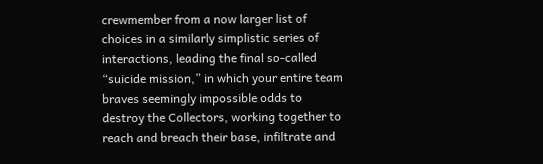crewmember from a now larger list of choices in a similarly simplistic series of interactions, leading the final so-called “suicide mission,” in which your entire team braves seemingly impossible odds to destroy the Collectors, working together to reach and breach their base, infiltrate and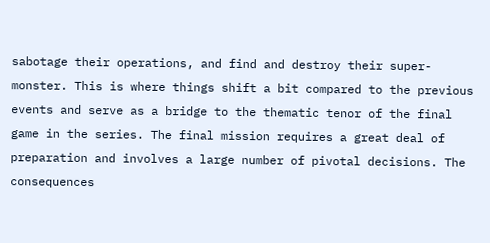sabotage their operations, and find and destroy their super-monster. This is where things shift a bit compared to the previous events and serve as a bridge to the thematic tenor of the final game in the series. The final mission requires a great deal of preparation and involves a large number of pivotal decisions. The consequences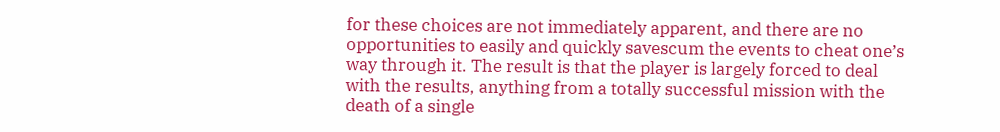for these choices are not immediately apparent, and there are no opportunities to easily and quickly savescum the events to cheat one’s way through it. The result is that the player is largely forced to deal with the results, anything from a totally successful mission with the death of a single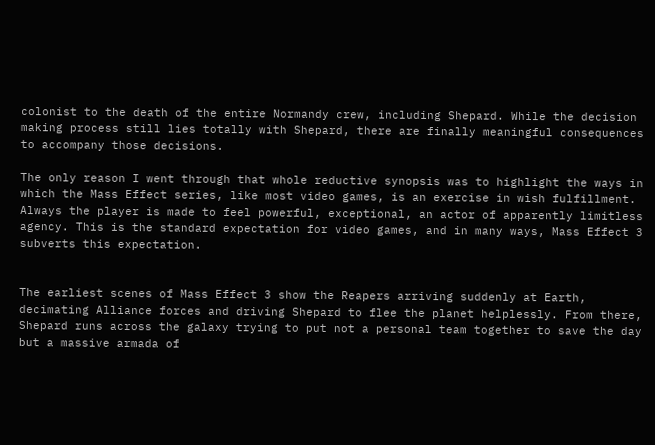colonist to the death of the entire Normandy crew, including Shepard. While the decision making process still lies totally with Shepard, there are finally meaningful consequences to accompany those decisions.

The only reason I went through that whole reductive synopsis was to highlight the ways in which the Mass Effect series, like most video games, is an exercise in wish fulfillment. Always the player is made to feel powerful, exceptional, an actor of apparently limitless agency. This is the standard expectation for video games, and in many ways, Mass Effect 3 subverts this expectation.


The earliest scenes of Mass Effect 3 show the Reapers arriving suddenly at Earth, decimating Alliance forces and driving Shepard to flee the planet helplessly. From there, Shepard runs across the galaxy trying to put not a personal team together to save the day but a massive armada of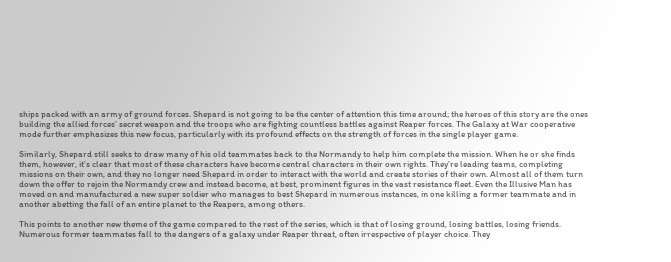ships packed with an army of ground forces. Shepard is not going to be the center of attention this time around; the heroes of this story are the ones building the allied forces’ secret weapon and the troops who are fighting countless battles against Reaper forces. The Galaxy at War cooperative mode further emphasizes this new focus, particularly with its profound effects on the strength of forces in the single player game.

Similarly, Shepard still seeks to draw many of his old teammates back to the Normandy to help him complete the mission. When he or she finds them, however, it’s clear that most of these characters have become central characters in their own rights. They’re leading teams, completing missions on their own, and they no longer need Shepard in order to interact with the world and create stories of their own. Almost all of them turn down the offer to rejoin the Normandy crew and instead become, at best, prominent figures in the vast resistance fleet. Even the Illusive Man has moved on and manufactured a new super soldier who manages to best Shepard in numerous instances, in one killing a former teammate and in another abetting the fall of an entire planet to the Reapers, among others.

This points to another new theme of the game compared to the rest of the series, which is that of losing ground, losing battles, losing friends. Numerous former teammates fall to the dangers of a galaxy under Reaper threat, often irrespective of player choice. They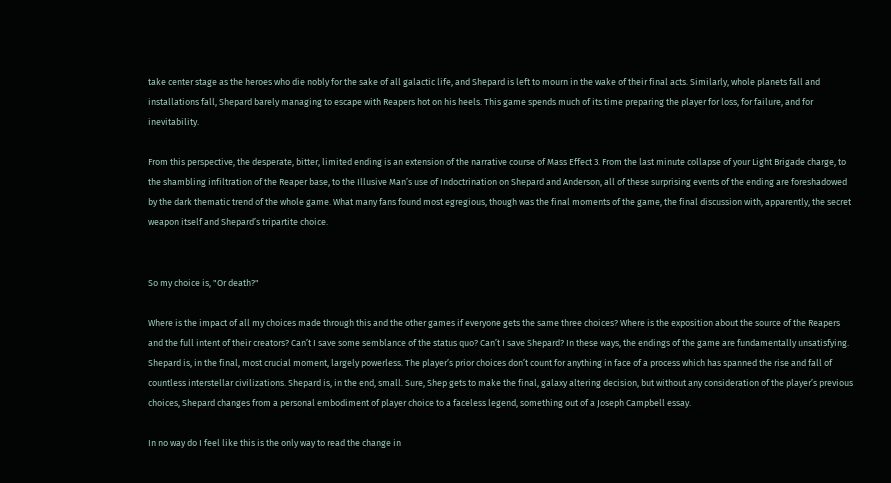take center stage as the heroes who die nobly for the sake of all galactic life, and Shepard is left to mourn in the wake of their final acts. Similarly, whole planets fall and installations fall, Shepard barely managing to escape with Reapers hot on his heels. This game spends much of its time preparing the player for loss, for failure, and for inevitability.

From this perspective, the desperate, bitter, limited ending is an extension of the narrative course of Mass Effect 3. From the last minute collapse of your Light Brigade charge, to the shambling infiltration of the Reaper base, to the Illusive Man’s use of Indoctrination on Shepard and Anderson, all of these surprising events of the ending are foreshadowed by the dark thematic trend of the whole game. What many fans found most egregious, though was the final moments of the game, the final discussion with, apparently, the secret weapon itself and Shepard’s tripartite choice.


So my choice is, "Or death?"

Where is the impact of all my choices made through this and the other games if everyone gets the same three choices? Where is the exposition about the source of the Reapers and the full intent of their creators? Can’t I save some semblance of the status quo? Can’t I save Shepard? In these ways, the endings of the game are fundamentally unsatisfying. Shepard is, in the final, most crucial moment, largely powerless. The player’s prior choices don’t count for anything in face of a process which has spanned the rise and fall of countless interstellar civilizations. Shepard is, in the end, small. Sure, Shep gets to make the final, galaxy altering decision, but without any consideration of the player’s previous choices, Shepard changes from a personal embodiment of player choice to a faceless legend, something out of a Joseph Campbell essay.

In no way do I feel like this is the only way to read the change in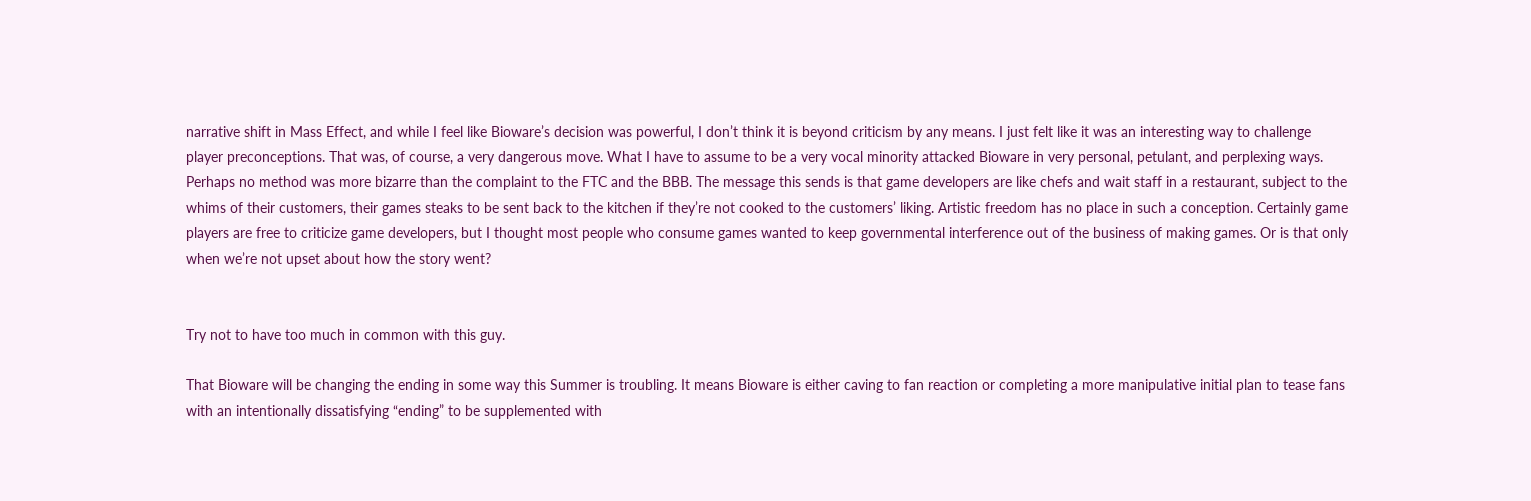narrative shift in Mass Effect, and while I feel like Bioware’s decision was powerful, I don’t think it is beyond criticism by any means. I just felt like it was an interesting way to challenge player preconceptions. That was, of course, a very dangerous move. What I have to assume to be a very vocal minority attacked Bioware in very personal, petulant, and perplexing ways. Perhaps no method was more bizarre than the complaint to the FTC and the BBB. The message this sends is that game developers are like chefs and wait staff in a restaurant, subject to the whims of their customers, their games steaks to be sent back to the kitchen if they’re not cooked to the customers’ liking. Artistic freedom has no place in such a conception. Certainly game players are free to criticize game developers, but I thought most people who consume games wanted to keep governmental interference out of the business of making games. Or is that only when we’re not upset about how the story went?


Try not to have too much in common with this guy.

That Bioware will be changing the ending in some way this Summer is troubling. It means Bioware is either caving to fan reaction or completing a more manipulative initial plan to tease fans with an intentionally dissatisfying “ending” to be supplemented with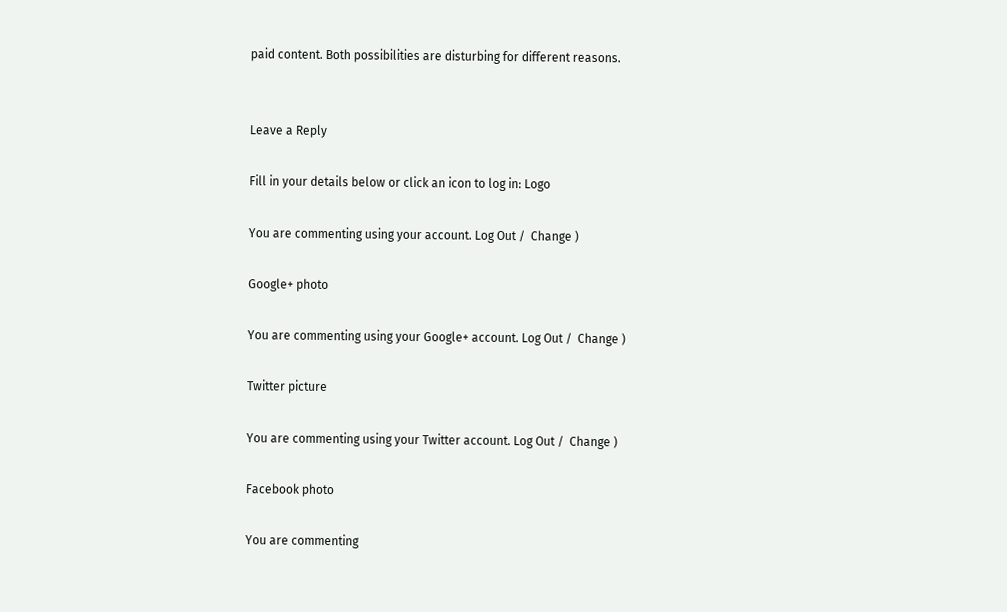paid content. Both possibilities are disturbing for different reasons.


Leave a Reply

Fill in your details below or click an icon to log in: Logo

You are commenting using your account. Log Out /  Change )

Google+ photo

You are commenting using your Google+ account. Log Out /  Change )

Twitter picture

You are commenting using your Twitter account. Log Out /  Change )

Facebook photo

You are commenting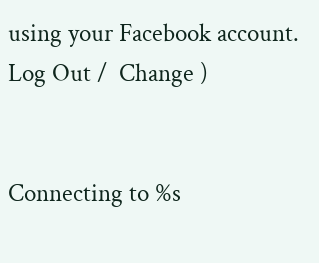using your Facebook account. Log Out /  Change )


Connecting to %s